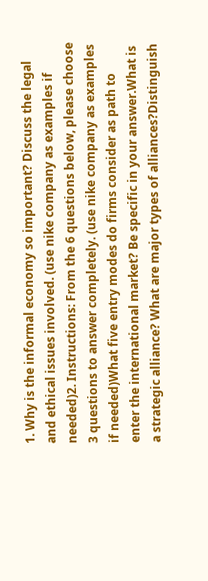1. Why is the informal economy so important? Discuss the legal and ethical issues involved. (use nike company as examples if needed)2. Instructions: From the 6 questions below, please choose 3 questions to answer completely. (use nike company as examples if needed)What five entry modes do firms consider as path to enter the international market? Be specific in your answer.What is a strategic alliance? What are major types of alliances?Distinguish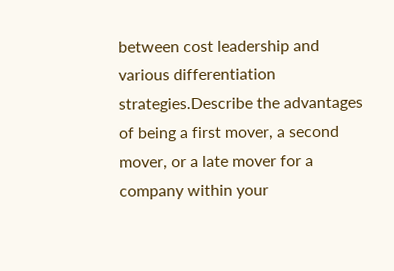between cost leadership and various differentiation strategies.Describe the advantages of being a first mover, a second mover, or a late mover for a company within your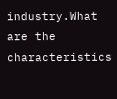industry.What are the characteristics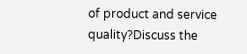of product and service quality?Discuss the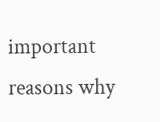important reasons why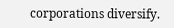corporations diversify.